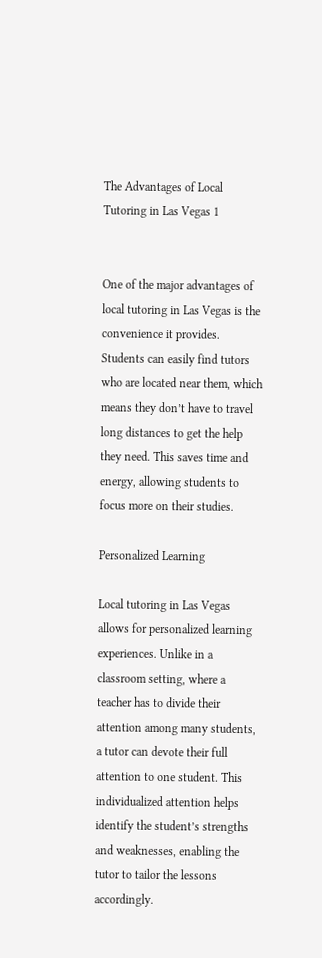The Advantages of Local Tutoring in Las Vegas 1


One of the major advantages of local tutoring in Las Vegas is the convenience it provides. Students can easily find tutors who are located near them, which means they don’t have to travel long distances to get the help they need. This saves time and energy, allowing students to focus more on their studies.

Personalized Learning

Local tutoring in Las Vegas allows for personalized learning experiences. Unlike in a classroom setting, where a teacher has to divide their attention among many students, a tutor can devote their full attention to one student. This individualized attention helps identify the student’s strengths and weaknesses, enabling the tutor to tailor the lessons accordingly.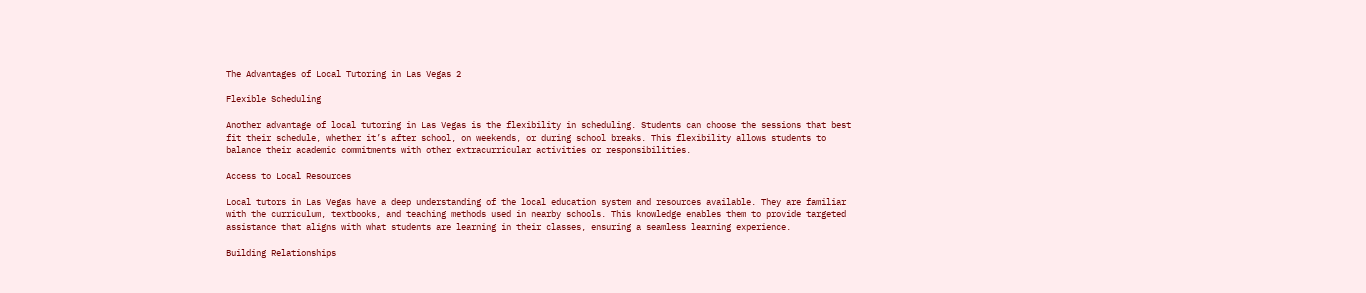The Advantages of Local Tutoring in Las Vegas 2

Flexible Scheduling

Another advantage of local tutoring in Las Vegas is the flexibility in scheduling. Students can choose the sessions that best fit their schedule, whether it’s after school, on weekends, or during school breaks. This flexibility allows students to balance their academic commitments with other extracurricular activities or responsibilities.

Access to Local Resources

Local tutors in Las Vegas have a deep understanding of the local education system and resources available. They are familiar with the curriculum, textbooks, and teaching methods used in nearby schools. This knowledge enables them to provide targeted assistance that aligns with what students are learning in their classes, ensuring a seamless learning experience.

Building Relationships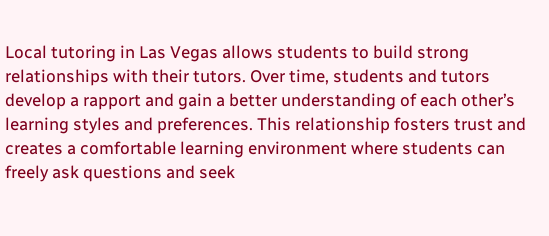Local tutoring in Las Vegas allows students to build strong relationships with their tutors. Over time, students and tutors develop a rapport and gain a better understanding of each other’s learning styles and preferences. This relationship fosters trust and creates a comfortable learning environment where students can freely ask questions and seek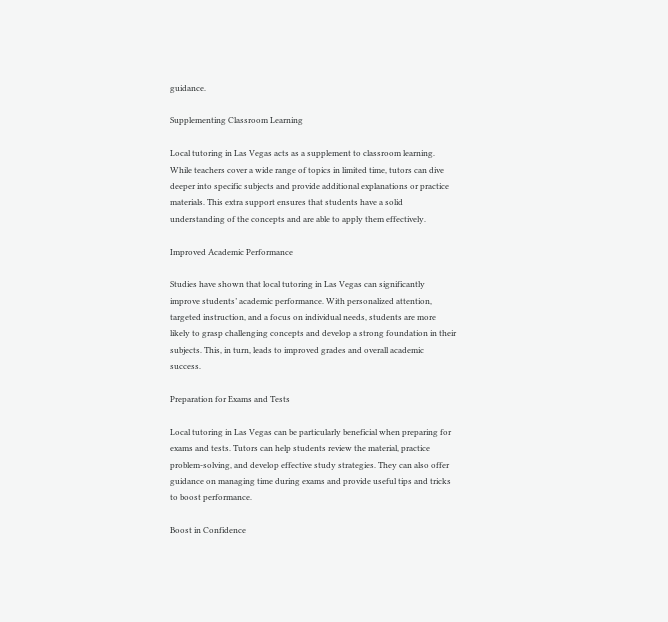guidance.

Supplementing Classroom Learning

Local tutoring in Las Vegas acts as a supplement to classroom learning. While teachers cover a wide range of topics in limited time, tutors can dive deeper into specific subjects and provide additional explanations or practice materials. This extra support ensures that students have a solid understanding of the concepts and are able to apply them effectively.

Improved Academic Performance

Studies have shown that local tutoring in Las Vegas can significantly improve students’ academic performance. With personalized attention, targeted instruction, and a focus on individual needs, students are more likely to grasp challenging concepts and develop a strong foundation in their subjects. This, in turn, leads to improved grades and overall academic success.

Preparation for Exams and Tests

Local tutoring in Las Vegas can be particularly beneficial when preparing for exams and tests. Tutors can help students review the material, practice problem-solving, and develop effective study strategies. They can also offer guidance on managing time during exams and provide useful tips and tricks to boost performance.

Boost in Confidence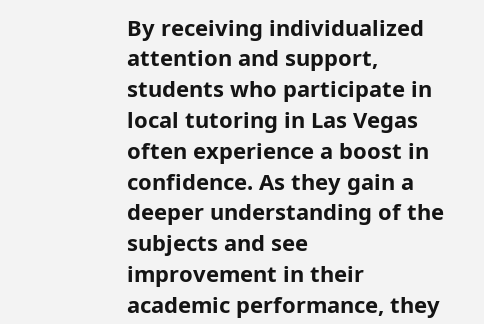By receiving individualized attention and support, students who participate in local tutoring in Las Vegas often experience a boost in confidence. As they gain a deeper understanding of the subjects and see improvement in their academic performance, they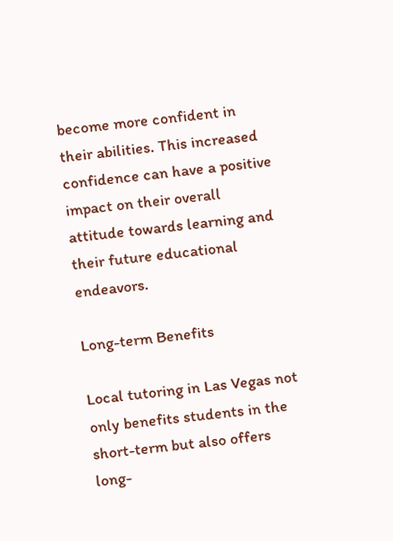become more confident in their abilities. This increased confidence can have a positive impact on their overall attitude towards learning and their future educational endeavors.

Long-term Benefits

Local tutoring in Las Vegas not only benefits students in the short-term but also offers long-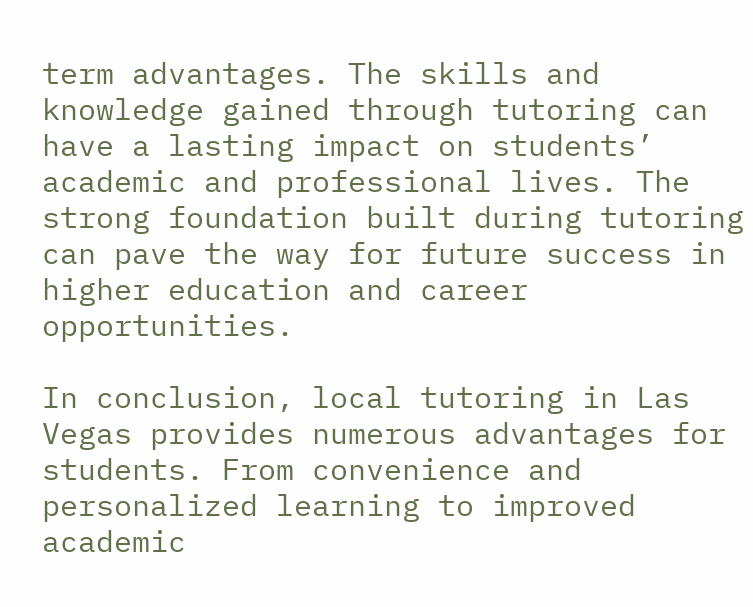term advantages. The skills and knowledge gained through tutoring can have a lasting impact on students’ academic and professional lives. The strong foundation built during tutoring can pave the way for future success in higher education and career opportunities.

In conclusion, local tutoring in Las Vegas provides numerous advantages for students. From convenience and personalized learning to improved academic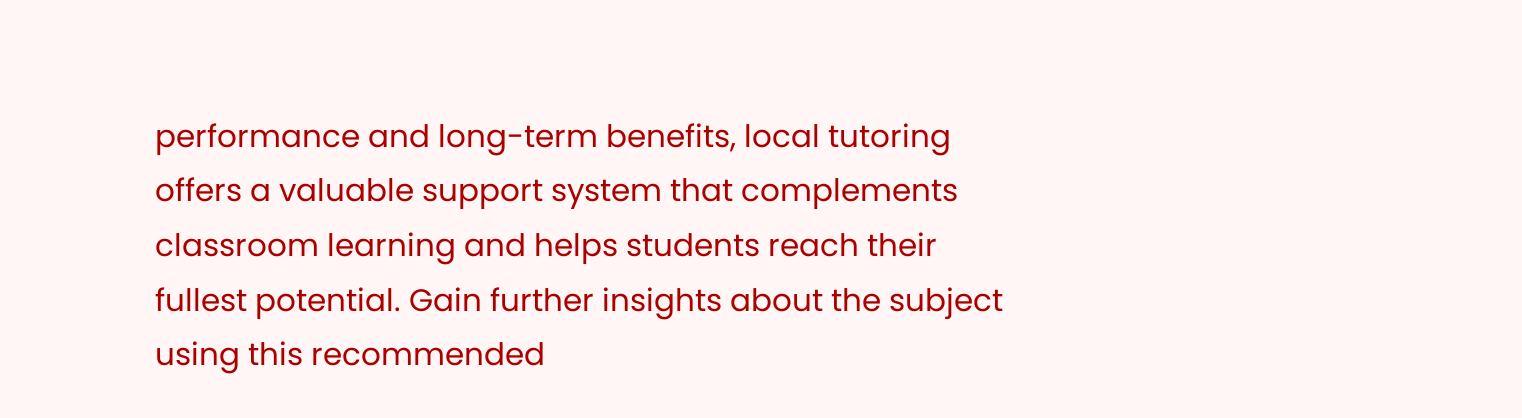performance and long-term benefits, local tutoring offers a valuable support system that complements classroom learning and helps students reach their fullest potential. Gain further insights about the subject using this recommended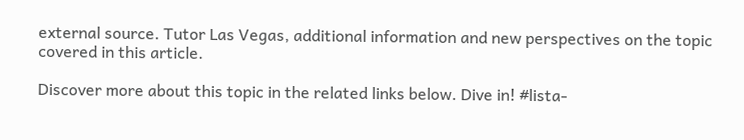external source. Tutor Las Vegas, additional information and new perspectives on the topic covered in this article.

Discover more about this topic in the related links below. Dive in! #lista-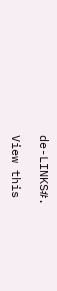de-LINKS#.

View this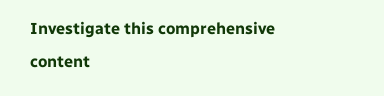Investigate this comprehensive content